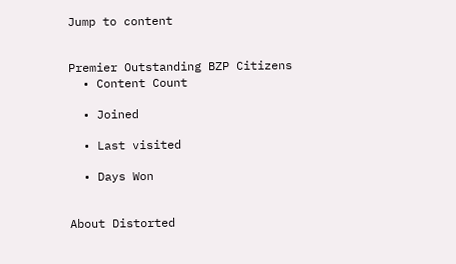Jump to content


Premier Outstanding BZP Citizens
  • Content Count

  • Joined

  • Last visited

  • Days Won


About Distorted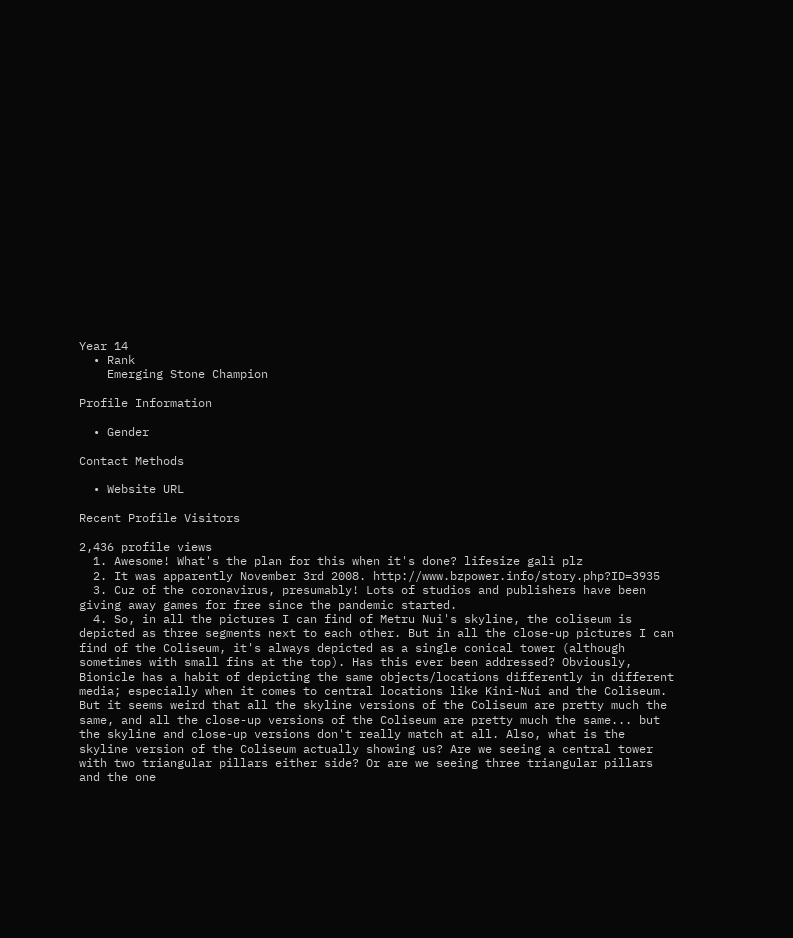Year 14
  • Rank
    Emerging Stone Champion

Profile Information

  • Gender

Contact Methods

  • Website URL

Recent Profile Visitors

2,436 profile views
  1. Awesome! What's the plan for this when it's done? lifesize gali plz
  2. It was apparently November 3rd 2008. http://www.bzpower.info/story.php?ID=3935
  3. Cuz of the coronavirus, presumably! Lots of studios and publishers have been giving away games for free since the pandemic started.
  4. So, in all the pictures I can find of Metru Nui's skyline, the coliseum is depicted as three segments next to each other. But in all the close-up pictures I can find of the Coliseum, it's always depicted as a single conical tower (although sometimes with small fins at the top). Has this ever been addressed? Obviously, Bionicle has a habit of depicting the same objects/locations differently in different media; especially when it comes to central locations like Kini-Nui and the Coliseum. But it seems weird that all the skyline versions of the Coliseum are pretty much the same, and all the close-up versions of the Coliseum are pretty much the same... but the skyline and close-up versions don't really match at all. Also, what is the skyline version of the Coliseum actually showing us? Are we seeing a central tower with two triangular pillars either side? Or are we seeing three triangular pillars and the one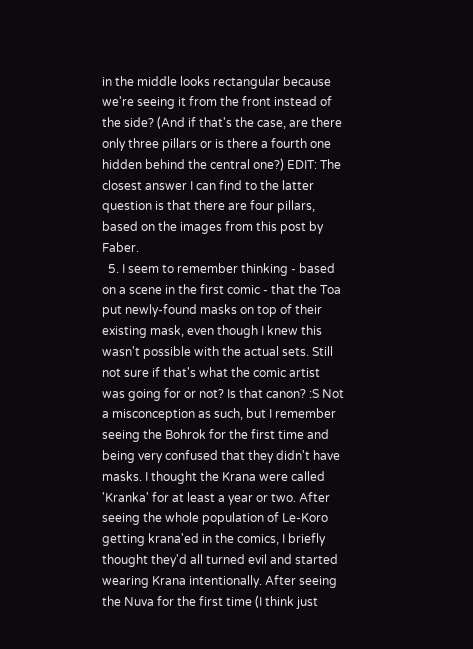in the middle looks rectangular because we're seeing it from the front instead of the side? (And if that's the case, are there only three pillars or is there a fourth one hidden behind the central one?) EDIT: The closest answer I can find to the latter question is that there are four pillars, based on the images from this post by Faber.
  5. I seem to remember thinking - based on a scene in the first comic - that the Toa put newly-found masks on top of their existing mask, even though I knew this wasn't possible with the actual sets. Still not sure if that's what the comic artist was going for or not? Is that canon? :S Not a misconception as such, but I remember seeing the Bohrok for the first time and being very confused that they didn't have masks. I thought the Krana were called 'Kranka' for at least a year or two. After seeing the whole population of Le-Koro getting krana'ed in the comics, I briefly thought they'd all turned evil and started wearing Krana intentionally. After seeing the Nuva for the first time (I think just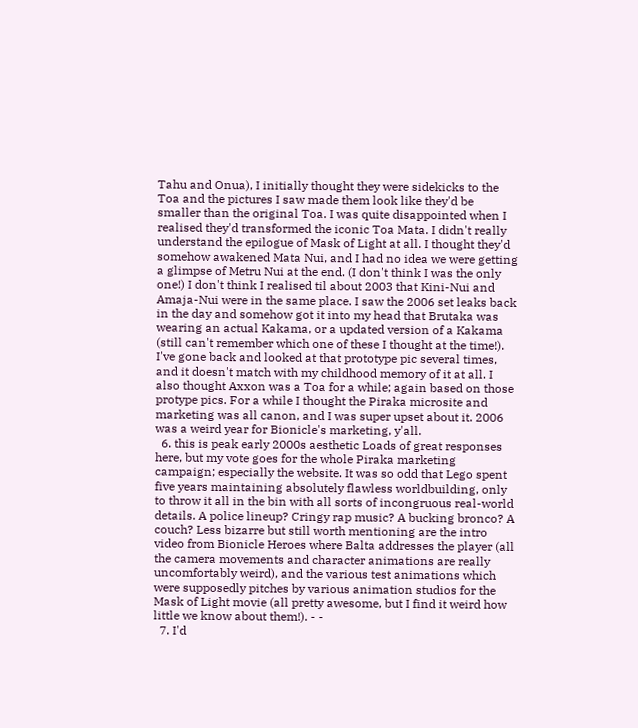Tahu and Onua), I initially thought they were sidekicks to the Toa and the pictures I saw made them look like they'd be smaller than the original Toa. I was quite disappointed when I realised they'd transformed the iconic Toa Mata. I didn't really understand the epilogue of Mask of Light at all. I thought they'd somehow awakened Mata Nui, and I had no idea we were getting a glimpse of Metru Nui at the end. (I don't think I was the only one!) I don't think I realised til about 2003 that Kini-Nui and Amaja-Nui were in the same place. I saw the 2006 set leaks back in the day and somehow got it into my head that Brutaka was wearing an actual Kakama, or a updated version of a Kakama (still can't remember which one of these I thought at the time!). I've gone back and looked at that prototype pic several times, and it doesn't match with my childhood memory of it at all. I also thought Axxon was a Toa for a while; again based on those protype pics. For a while I thought the Piraka microsite and marketing was all canon, and I was super upset about it. 2006 was a weird year for Bionicle's marketing, y'all.
  6. this is peak early 2000s aesthetic Loads of great responses here, but my vote goes for the whole Piraka marketing campaign; especially the website. It was so odd that Lego spent five years maintaining absolutely flawless worldbuilding, only to throw it all in the bin with all sorts of incongruous real-world details. A police lineup? Cringy rap music? A bucking bronco? A couch? Less bizarre but still worth mentioning are the intro video from Bionicle Heroes where Balta addresses the player (all the camera movements and character animations are really uncomfortably weird), and the various test animations which were supposedly pitches by various animation studios for the Mask of Light movie (all pretty awesome, but I find it weird how little we know about them!). - -
  7. I'd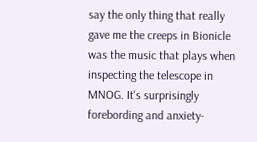say the only thing that really gave me the creeps in Bionicle was the music that plays when inspecting the telescope in MNOG. It's surprisingly forebording and anxiety-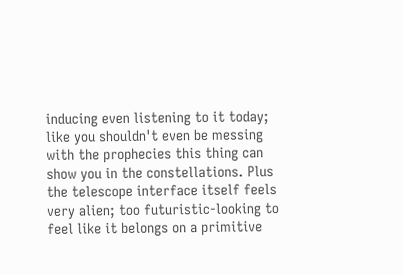inducing even listening to it today; like you shouldn't even be messing with the prophecies this thing can show you in the constellations. Plus the telescope interface itself feels very alien; too futuristic-looking to feel like it belongs on a primitive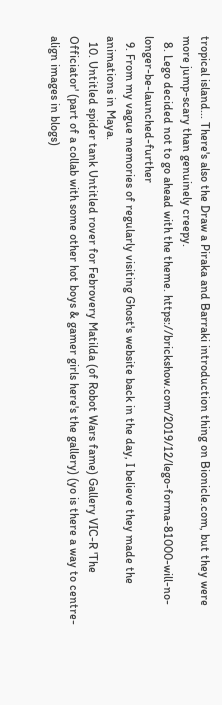tropical island... There's also the Draw a Piraka and Barraki introduction thing on Bionicle.com, but they were more jump-scary than genuinely creepy.
  8. Lego decided not to go ahead with the theme. https://brickshow.com/2019/12/lego-forma-81000-will-no-longer-be-launched-further
  9. From my vague memories of regularly visiting Ghost's website back in the day, I believe they made the animations in Maya.
  10. Untitled spider tank Untitled rover for Febrovery Matilda (of Robot Wars fame) Gallery VIC-R 'The Officiator' (part of a collab with some other hot boys & gamer girls here's the gallery) (yo is there a way to centre-align images in blogs)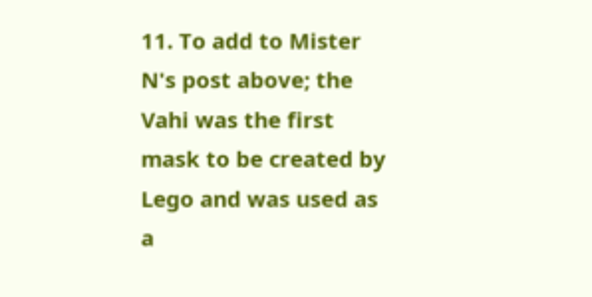11. To add to Mister N's post above; the Vahi was the first mask to be created by Lego and was used as a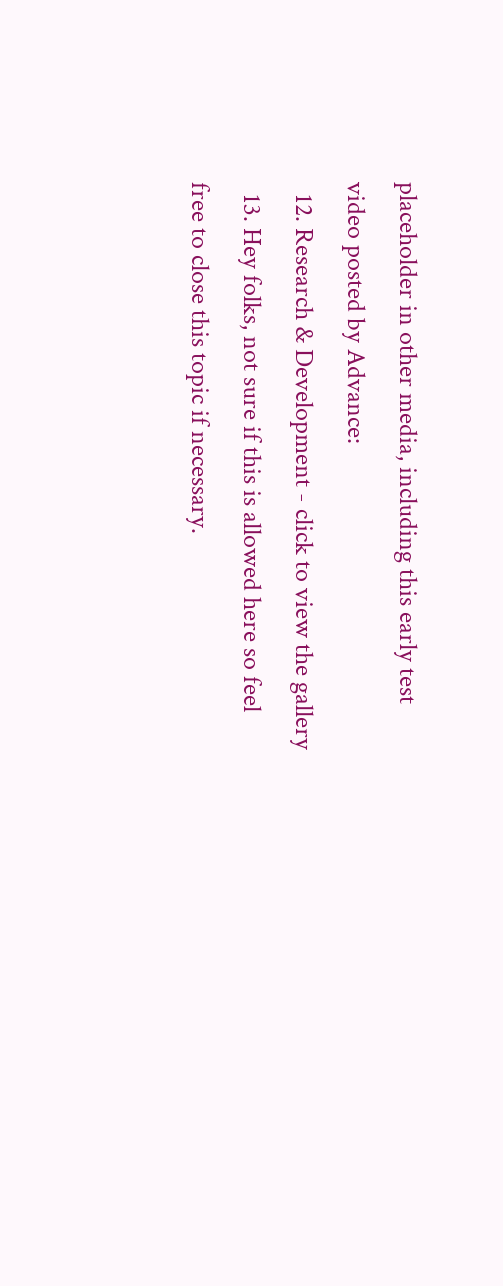placeholder in other media, including this early test video posted by Advance:
  12. Research & Development - click to view the gallery
  13. Hey folks, not sure if this is allowed here so feel free to close this topic if necessary.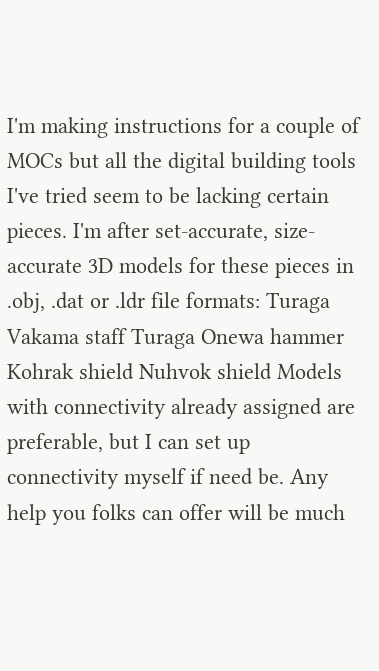I'm making instructions for a couple of MOCs but all the digital building tools I've tried seem to be lacking certain pieces. I'm after set-accurate, size-accurate 3D models for these pieces in .obj, .dat or .ldr file formats: Turaga Vakama staff Turaga Onewa hammer Kohrak shield Nuhvok shield Models with connectivity already assigned are preferable, but I can set up connectivity myself if need be. Any help you folks can offer will be much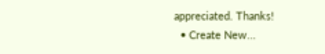appreciated. Thanks!
  • Create New...